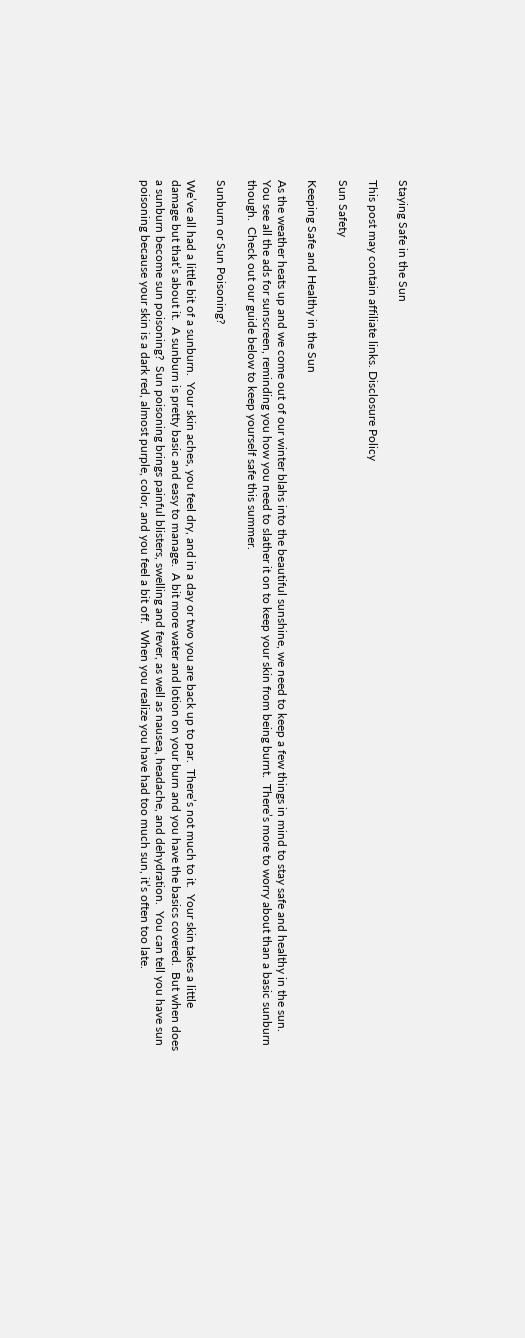Staying Safe in the Sun

This post may contain affiliate links. Disclosure Policy

Sun Safety

Keeping Safe and Healthy in the Sun

As the weather heats up and we come out of our winter blahs into the beautiful sunshine, we need to keep a few things in mind to stay safe and healthy in the sun.  You see all the ads for sunscreen, reminding you how you need to slather it on to keep your skin from being burnt.  There’s more to worry about than a basic sunburn though.  Check out our guide below to keep yourself safe this summer.

Sunburn or Sun Poisoning?

We’ve all had a little bit of a sunburn.  Your skin aches, you feel dry, and in a day or two you are back up to par.  There’s not much to it.  Your skin takes a little damage but that’s about it.  A sunburn is pretty basic and easy to manage.  A bit more water and lotion on your burn and you have the basics covered.  But when does a sunburn become sun poisoning?  Sun poisoning brings painful blisters, swelling and fever, as well as nausea, headache, and dehydration.  You can tell you have sun poisoning because your skin is a dark red, almost purple, color, and you feel a bit off.  When you realize you have had too much sun, it’s often too late.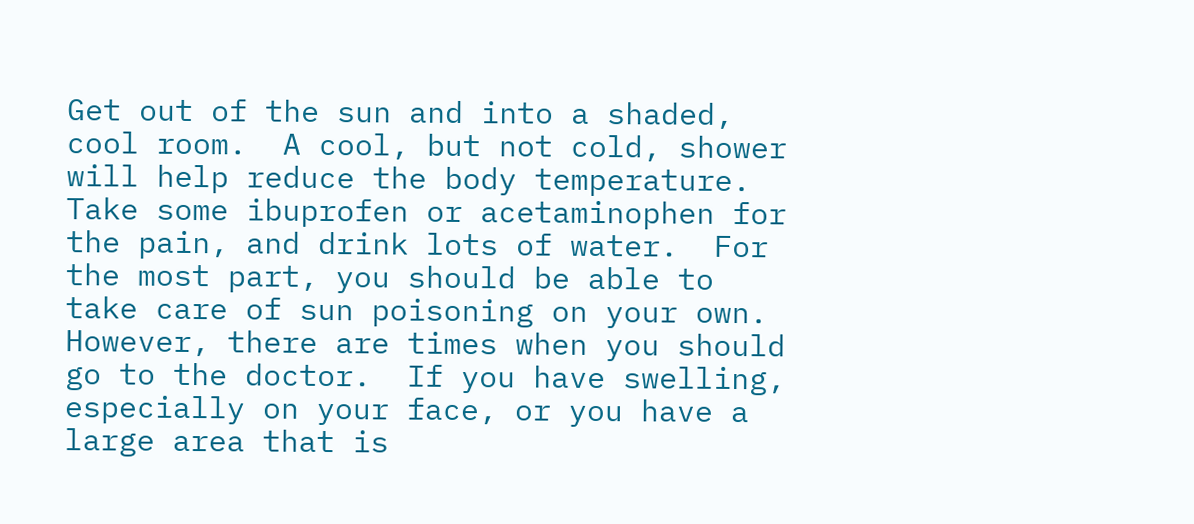Get out of the sun and into a shaded, cool room.  A cool, but not cold, shower will help reduce the body temperature.  Take some ibuprofen or acetaminophen for the pain, and drink lots of water.  For the most part, you should be able to take care of sun poisoning on your own.  However, there are times when you should go to the doctor.  If you have swelling, especially on your face, or you have a large area that is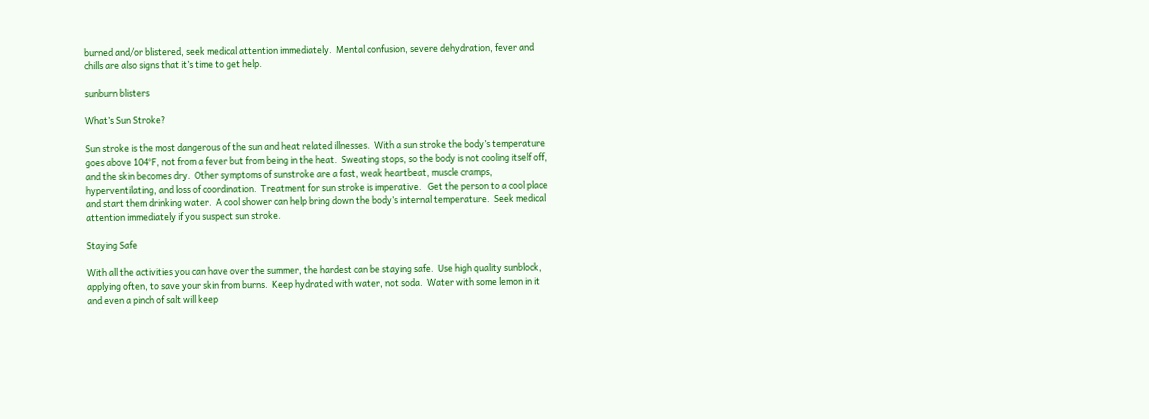burned and/or blistered, seek medical attention immediately.  Mental confusion, severe dehydration, fever and chills are also signs that it’s time to get help.

sunburn blisters

What’s Sun Stroke?

Sun stroke is the most dangerous of the sun and heat related illnesses.  With a sun stroke the body’s temperature goes above 104°F, not from a fever but from being in the heat.  Sweating stops, so the body is not cooling itself off, and the skin becomes dry.  Other symptoms of sunstroke are a fast, weak heartbeat, muscle cramps, hyperventilating, and loss of coordination.  Treatment for sun stroke is imperative.   Get the person to a cool place and start them drinking water.  A cool shower can help bring down the body’s internal temperature.  Seek medical attention immediately if you suspect sun stroke.

Staying Safe

With all the activities you can have over the summer, the hardest can be staying safe.  Use high quality sunblock, applying often, to save your skin from burns.  Keep hydrated with water, not soda.  Water with some lemon in it and even a pinch of salt will keep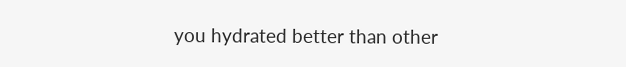you hydrated better than other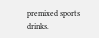premixed sports drinks.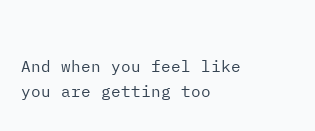And when you feel like you are getting too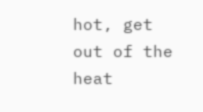hot, get out of the heat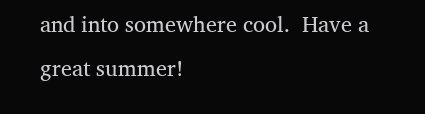and into somewhere cool.  Have a great summer!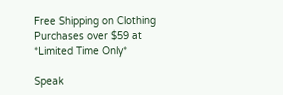Free Shipping on Clothing Purchases over $59 at *Limited Time Only*

Speak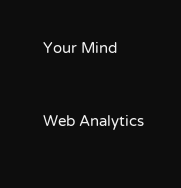Your Mind


Web Analytics